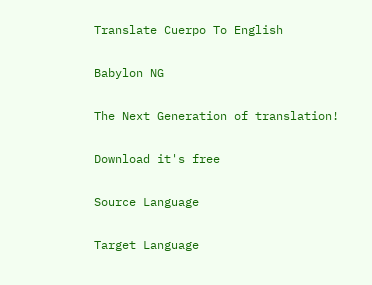Translate Cuerpo To English

Babylon NG

The Next Generation of translation!

Download it's free

Source Language

Target Language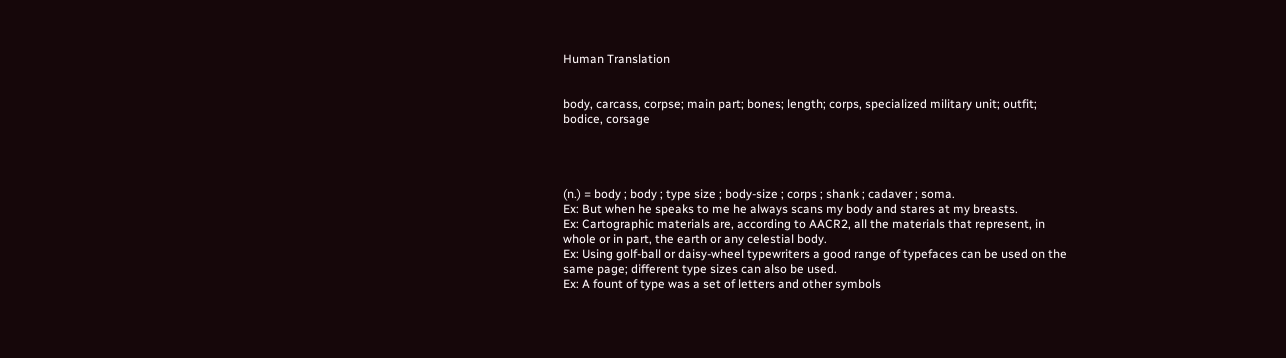Human Translation


body, carcass, corpse; main part; bones; length; corps, specialized military unit; outfit; bodice, corsage




(n.) = body ; body ; type size ; body-size ; corps ; shank ; cadaver ; soma.
Ex: But when he speaks to me he always scans my body and stares at my breasts.
Ex: Cartographic materials are, according to AACR2, all the materials that represent, in whole or in part, the earth or any celestial body.
Ex: Using golf-ball or daisy-wheel typewriters a good range of typefaces can be used on the same page; different type sizes can also be used.
Ex: A fount of type was a set of letters and other symbols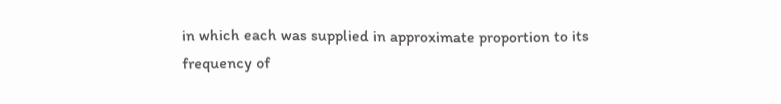in which each was supplied in approximate proportion to its frequency of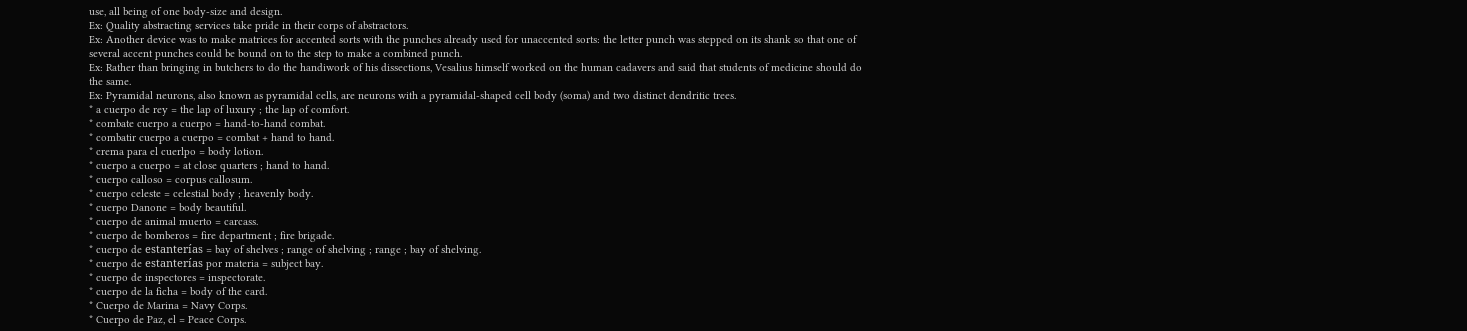use, all being of one body-size and design.
Ex: Quality abstracting services take pride in their corps of abstractors.
Ex: Another device was to make matrices for accented sorts with the punches already used for unaccented sorts: the letter punch was stepped on its shank so that one of several accent punches could be bound on to the step to make a combined punch.
Ex: Rather than bringing in butchers to do the handiwork of his dissections, Vesalius himself worked on the human cadavers and said that students of medicine should do the same.
Ex: Pyramidal neurons, also known as pyramidal cells, are neurons with a pyramidal-shaped cell body (soma) and two distinct dendritic trees.
* a cuerpo de rey = the lap of luxury ; the lap of comfort.
* combate cuerpo a cuerpo = hand-to-hand combat.
* combatir cuerpo a cuerpo = combat + hand to hand.
* crema para el cuerlpo = body lotion.
* cuerpo a cuerpo = at close quarters ; hand to hand.
* cuerpo calloso = corpus callosum.
* cuerpo celeste = celestial body ; heavenly body.
* cuerpo Danone = body beautiful.
* cuerpo de animal muerto = carcass.
* cuerpo de bomberos = fire department ; fire brigade.
* cuerpo de estanterías = bay of shelves ; range of shelving ; range ; bay of shelving.
* cuerpo de estanterías por materia = subject bay.
* cuerpo de inspectores = inspectorate.
* cuerpo de la ficha = body of the card.
* Cuerpo de Marina = Navy Corps.
* Cuerpo de Paz, el = Peace Corps.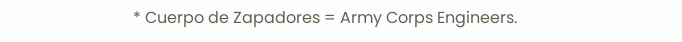* Cuerpo de Zapadores = Army Corps Engineers.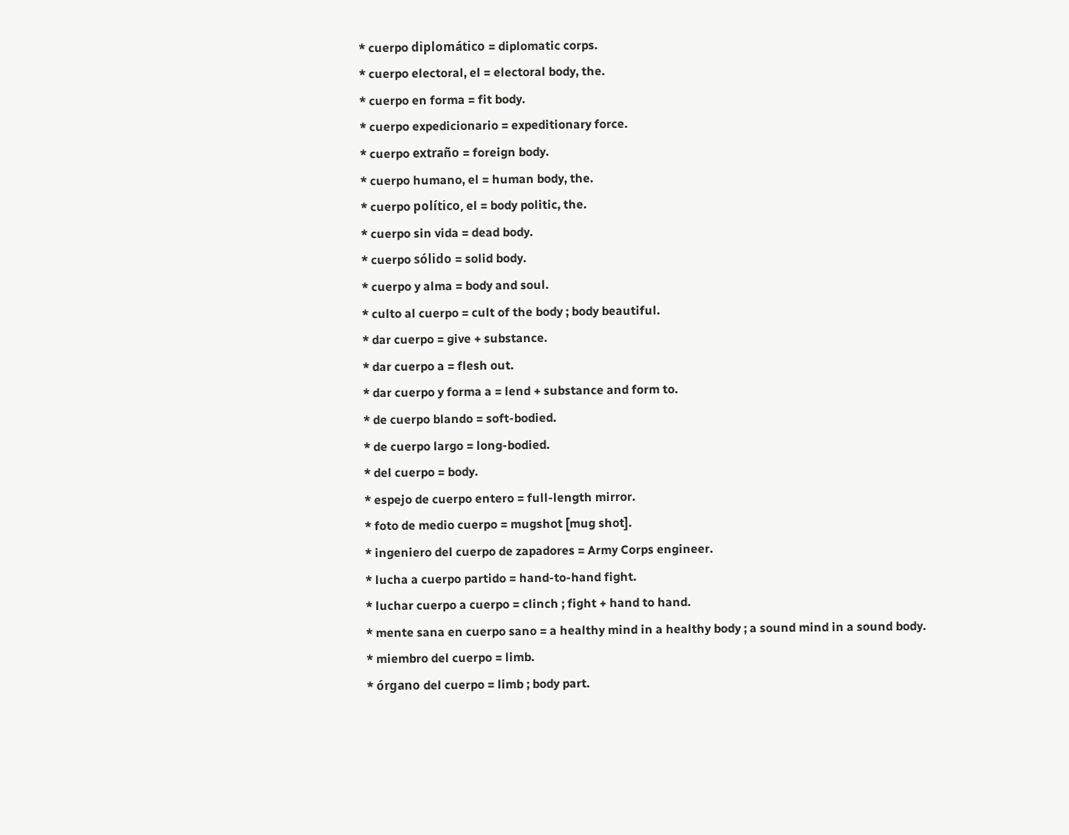* cuerpo diplomático = diplomatic corps.
* cuerpo electoral, el = electoral body, the.
* cuerpo en forma = fit body.
* cuerpo expedicionario = expeditionary force.
* cuerpo extraño = foreign body.
* cuerpo humano, el = human body, the.
* cuerpo político, el = body politic, the.
* cuerpo sin vida = dead body.
* cuerpo sólido = solid body.
* cuerpo y alma = body and soul.
* culto al cuerpo = cult of the body ; body beautiful.
* dar cuerpo = give + substance.
* dar cuerpo a = flesh out.
* dar cuerpo y forma a = lend + substance and form to.
* de cuerpo blando = soft-bodied.
* de cuerpo largo = long-bodied.
* del cuerpo = body.
* espejo de cuerpo entero = full-length mirror.
* foto de medio cuerpo = mugshot [mug shot].
* ingeniero del cuerpo de zapadores = Army Corps engineer.
* lucha a cuerpo partido = hand-to-hand fight.
* luchar cuerpo a cuerpo = clinch ; fight + hand to hand.
* mente sana en cuerpo sano = a healthy mind in a healthy body ; a sound mind in a sound body.
* miembro del cuerpo = limb.
* órgano del cuerpo = limb ; body part.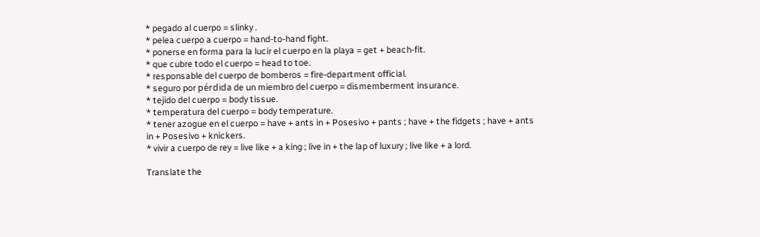* pegado al cuerpo = slinky .
* pelea cuerpo a cuerpo = hand-to-hand fight.
* ponerse en forma para la lucir el cuerpo en la playa = get + beach-fit.
* que cubre todo el cuerpo = head to toe.
* responsable del cuerpo de bomberos = fire-department official.
* seguro por pérdida de un miembro del cuerpo = dismemberment insurance.
* tejido del cuerpo = body tissue.
* temperatura del cuerpo = body temperature.
* tener azogue en el cuerpo = have + ants in + Posesivo + pants ; have + the fidgets ; have + ants in + Posesivo + knickers.
* vivir a cuerpo de rey = live like + a king ; live in + the lap of luxury ; live like + a lord.

Translate the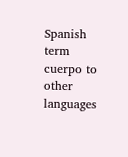Spanish term cuerpo to other languages